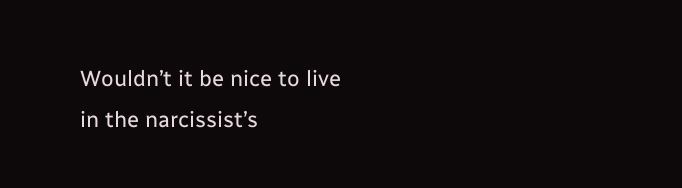Wouldn’t it be nice to live in the narcissist’s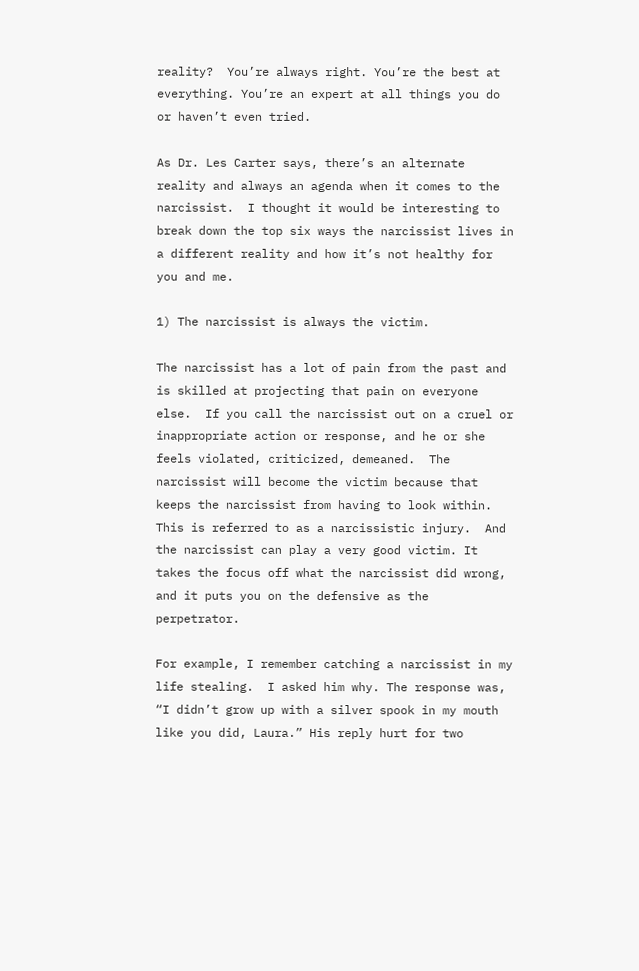reality?  You’re always right. You’re the best at everything. You’re an expert at all things you do or haven’t even tried.

As Dr. Les Carter says, there’s an alternate reality and always an agenda when it comes to the narcissist.  I thought it would be interesting to break down the top six ways the narcissist lives in a different reality and how it’s not healthy for you and me.

1) The narcissist is always the victim.

The narcissist has a lot of pain from the past and is skilled at projecting that pain on everyone else.  If you call the narcissist out on a cruel or inappropriate action or response, and he or she feels violated, criticized, demeaned.  The narcissist will become the victim because that keeps the narcissist from having to look within. This is referred to as a narcissistic injury.  And the narcissist can play a very good victim. It takes the focus off what the narcissist did wrong, and it puts you on the defensive as the perpetrator.

For example, I remember catching a narcissist in my life stealing.  I asked him why. The response was, “I didn’t grow up with a silver spook in my mouth like you did, Laura.” His reply hurt for two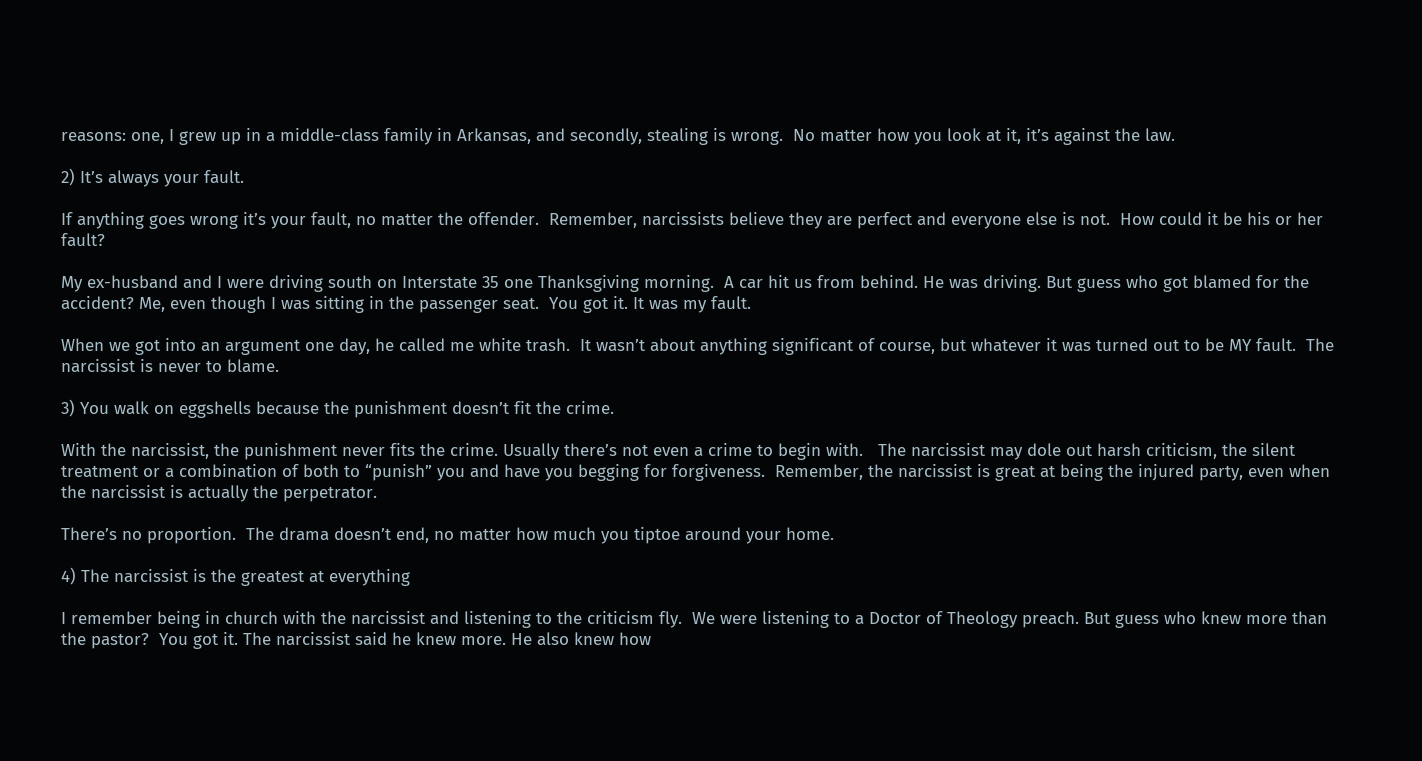reasons: one, I grew up in a middle-class family in Arkansas, and secondly, stealing is wrong.  No matter how you look at it, it’s against the law.

2) It’s always your fault.

If anything goes wrong it’s your fault, no matter the offender.  Remember, narcissists believe they are perfect and everyone else is not.  How could it be his or her fault?

My ex-husband and I were driving south on Interstate 35 one Thanksgiving morning.  A car hit us from behind. He was driving. But guess who got blamed for the accident? Me, even though I was sitting in the passenger seat.  You got it. It was my fault.

When we got into an argument one day, he called me white trash.  It wasn’t about anything significant of course, but whatever it was turned out to be MY fault.  The narcissist is never to blame.

3) You walk on eggshells because the punishment doesn’t fit the crime.

With the narcissist, the punishment never fits the crime. Usually there’s not even a crime to begin with.   The narcissist may dole out harsh criticism, the silent treatment or a combination of both to “punish” you and have you begging for forgiveness.  Remember, the narcissist is great at being the injured party, even when the narcissist is actually the perpetrator.

There’s no proportion.  The drama doesn’t end, no matter how much you tiptoe around your home.

4) The narcissist is the greatest at everything

I remember being in church with the narcissist and listening to the criticism fly.  We were listening to a Doctor of Theology preach. But guess who knew more than the pastor?  You got it. The narcissist said he knew more. He also knew how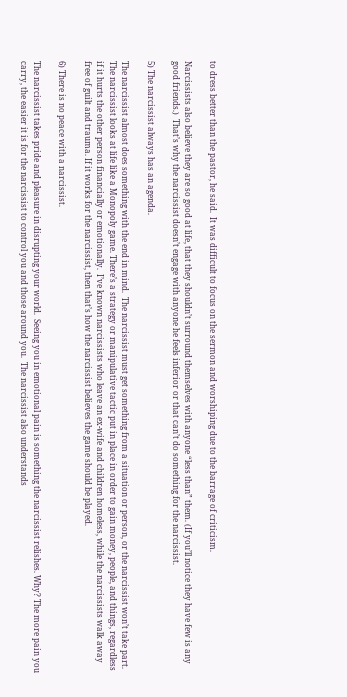to dress better than the pastor, he said.  It was difficult to focus on the sermon and worshiping due to the barrage of criticism.

Narcissists also believe they are so good at life, that they shouldn’t surround themselves with anyone “less than” them. (If you’ll notice they have few is any good friends.)  That’s why the narcissist doesn’t engage with anyone he feels inferior or that can’t do something for the narcissist.

5) The narcissist always has an agenda.

The narcissist almost does something with the end in mind.  The narcissist must get something from a situation or person, or the narcissist won’t take part.  The narcissist looks at life like a Monopoly game. There’s a strategy or manipulative tactic put in place in order to gain money, people, and things, regardless if it hurts the other person financially or emotionally.  I’ve known narcissists who leave an ex-wife and children homeless, while the narcissists walk away free of guilt and trauma. If it works for the narcissist, then that’s how the narcissist believes the game should be played.

6) There is no peace with a narcissist.

The narcissist takes pride and pleasure in disrupting your world.  Seeing you in emotional pain is something the narcissist relishes. Why? The more pain you carry, the easier it is for the narcissist to control you and those around you.  The narcissist also understands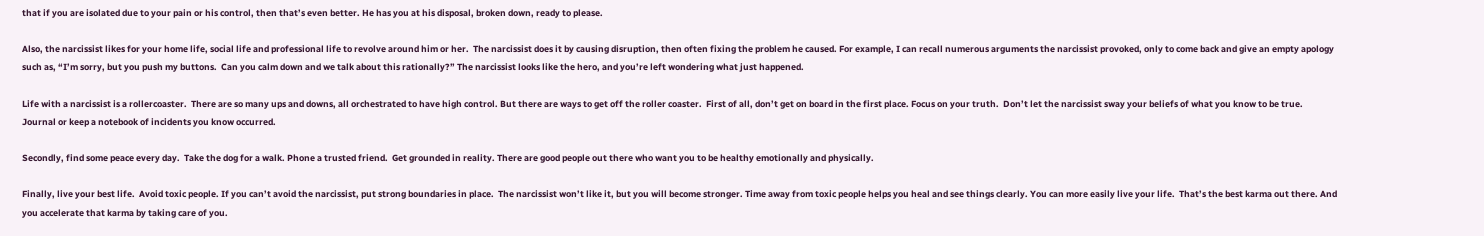that if you are isolated due to your pain or his control, then that’s even better. He has you at his disposal, broken down, ready to please.

Also, the narcissist likes for your home life, social life and professional life to revolve around him or her.  The narcissist does it by causing disruption, then often fixing the problem he caused. For example, I can recall numerous arguments the narcissist provoked, only to come back and give an empty apology such as, “I’m sorry, but you push my buttons.  Can you calm down and we talk about this rationally?” The narcissist looks like the hero, and you’re left wondering what just happened.

Life with a narcissist is a rollercoaster.  There are so many ups and downs, all orchestrated to have high control. But there are ways to get off the roller coaster.  First of all, don’t get on board in the first place. Focus on your truth.  Don’t let the narcissist sway your beliefs of what you know to be true.  Journal or keep a notebook of incidents you know occurred.

Secondly, find some peace every day.  Take the dog for a walk. Phone a trusted friend.  Get grounded in reality. There are good people out there who want you to be healthy emotionally and physically.

Finally, live your best life.  Avoid toxic people. If you can’t avoid the narcissist, put strong boundaries in place.  The narcissist won’t like it, but you will become stronger. Time away from toxic people helps you heal and see things clearly. You can more easily live your life.  That’s the best karma out there. And you accelerate that karma by taking care of you.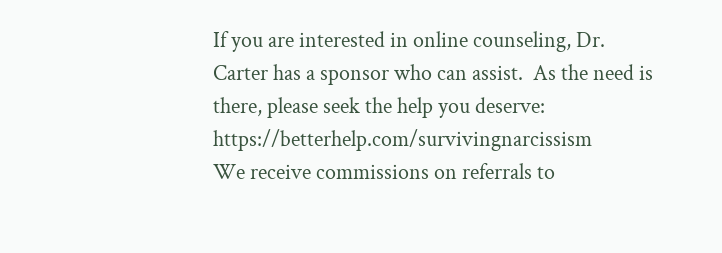If you are interested in online counseling, Dr. Carter has a sponsor who can assist.  As the need is there, please seek the help you deserve: https://betterhelp.com/survivingnarcissism
We receive commissions on referrals to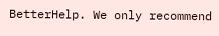BetterHelp. We only recommend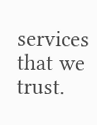services that we trust.